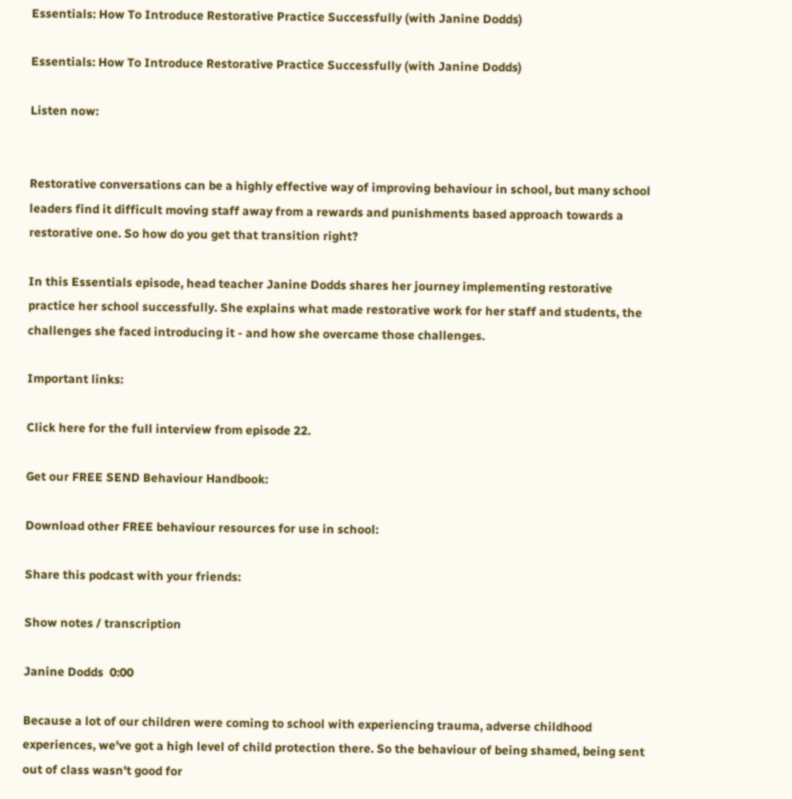Essentials: How To Introduce Restorative Practice Successfully (with Janine Dodds)

Essentials: How To Introduce Restorative Practice Successfully (with Janine Dodds)

Listen now:


Restorative conversations can be a highly effective way of improving behaviour in school, but many school leaders find it difficult moving staff away from a rewards and punishments based approach towards a restorative one. So how do you get that transition right?

In this Essentials episode, head teacher Janine Dodds shares her journey implementing restorative practice her school successfully. She explains what made restorative work for her staff and students, the challenges she faced introducing it - and how she overcame those challenges.

Important links:

Click here for the full interview from episode 22.

Get our FREE SEND Behaviour Handbook:

Download other FREE behaviour resources for use in school:

Share this podcast with your friends:

Show notes / transcription

Janine Dodds  0:00

Because a lot of our children were coming to school with experiencing trauma, adverse childhood experiences, we've got a high level of child protection there. So the behaviour of being shamed, being sent out of class wasn't good for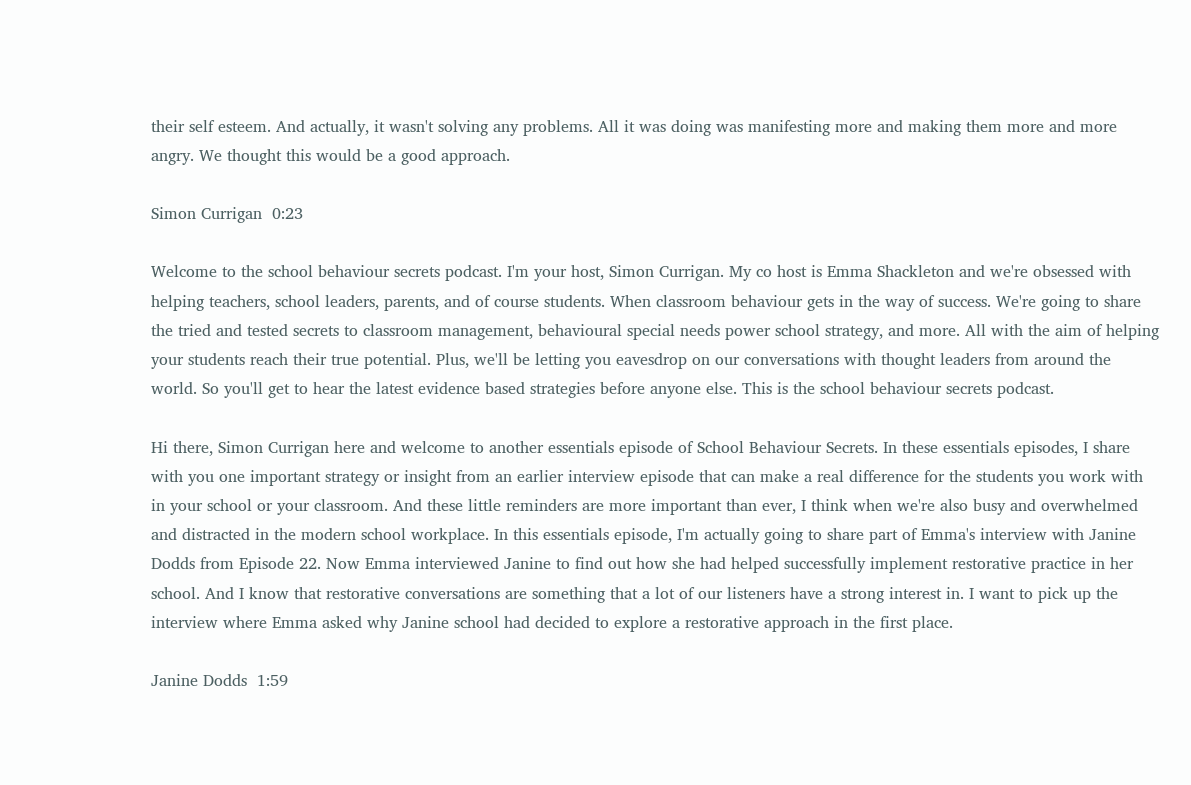their self esteem. And actually, it wasn't solving any problems. All it was doing was manifesting more and making them more and more angry. We thought this would be a good approach.

Simon Currigan  0:23

Welcome to the school behaviour secrets podcast. I'm your host, Simon Currigan. My co host is Emma Shackleton and we're obsessed with helping teachers, school leaders, parents, and of course students. When classroom behaviour gets in the way of success. We're going to share the tried and tested secrets to classroom management, behavioural special needs power school strategy, and more. All with the aim of helping your students reach their true potential. Plus, we'll be letting you eavesdrop on our conversations with thought leaders from around the world. So you'll get to hear the latest evidence based strategies before anyone else. This is the school behaviour secrets podcast.

Hi there, Simon Currigan here and welcome to another essentials episode of School Behaviour Secrets. In these essentials episodes, I share with you one important strategy or insight from an earlier interview episode that can make a real difference for the students you work with in your school or your classroom. And these little reminders are more important than ever, I think when we're also busy and overwhelmed and distracted in the modern school workplace. In this essentials episode, I'm actually going to share part of Emma's interview with Janine Dodds from Episode 22. Now Emma interviewed Janine to find out how she had helped successfully implement restorative practice in her school. And I know that restorative conversations are something that a lot of our listeners have a strong interest in. I want to pick up the interview where Emma asked why Janine school had decided to explore a restorative approach in the first place.

Janine Dodds  1:59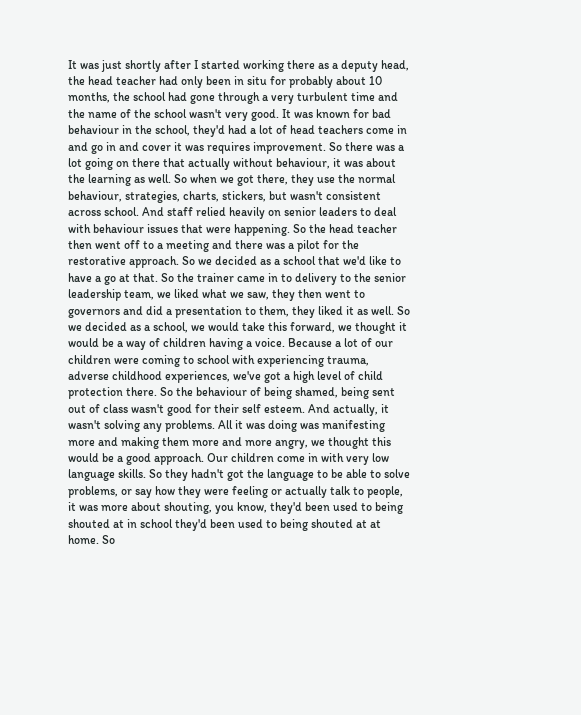It was just shortly after I started working there as a deputy head, the head teacher had only been in situ for probably about 10 months, the school had gone through a very turbulent time and the name of the school wasn't very good. It was known for bad behaviour in the school, they'd had a lot of head teachers come in and go in and cover it was requires improvement. So there was a lot going on there that actually without behaviour, it was about the learning as well. So when we got there, they use the normal behaviour, strategies, charts, stickers, but wasn't consistent across school. And staff relied heavily on senior leaders to deal with behaviour issues that were happening. So the head teacher then went off to a meeting and there was a pilot for the restorative approach. So we decided as a school that we'd like to have a go at that. So the trainer came in to delivery to the senior leadership team, we liked what we saw, they then went to governors and did a presentation to them, they liked it as well. So we decided as a school, we would take this forward, we thought it would be a way of children having a voice. Because a lot of our children were coming to school with experiencing trauma, adverse childhood experiences, we've got a high level of child protection there. So the behaviour of being shamed, being sent out of class wasn't good for their self esteem. And actually, it wasn't solving any problems. All it was doing was manifesting more and making them more and more angry, we thought this would be a good approach. Our children come in with very low language skills. So they hadn't got the language to be able to solve problems, or say how they were feeling or actually talk to people, it was more about shouting, you know, they'd been used to being shouted at in school they'd been used to being shouted at at home. So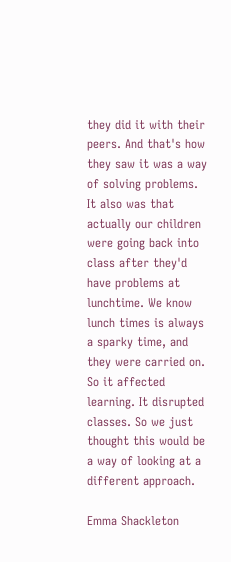they did it with their peers. And that's how they saw it was a way of solving problems. It also was that actually our children were going back into class after they'd have problems at lunchtime. We know lunch times is always a sparky time, and they were carried on. So it affected learning. It disrupted classes. So we just thought this would be a way of looking at a different approach.

Emma Shackleton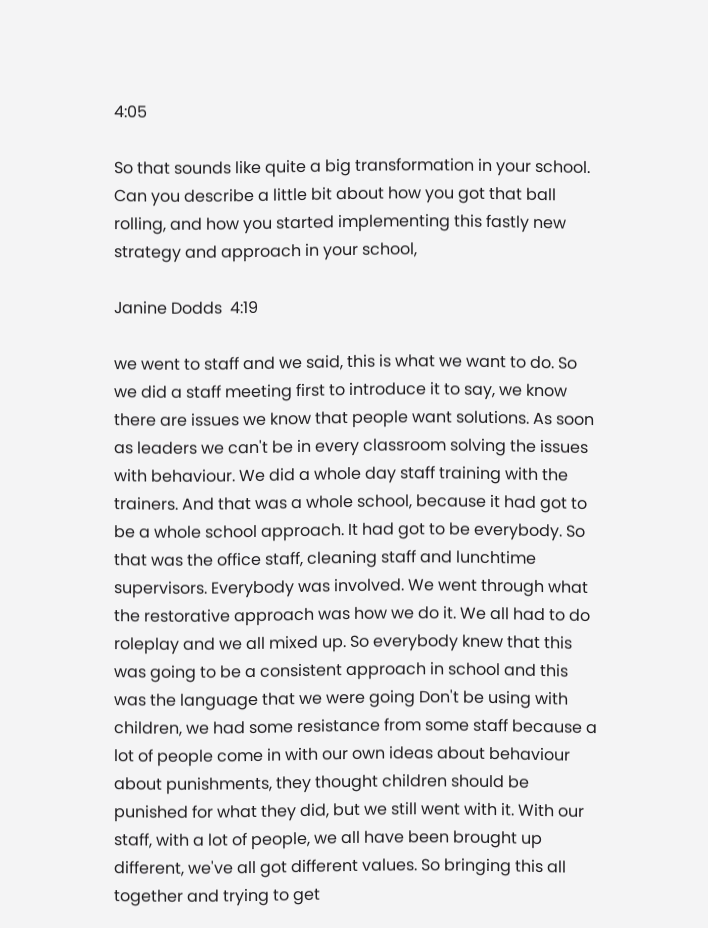4:05

So that sounds like quite a big transformation in your school. Can you describe a little bit about how you got that ball rolling, and how you started implementing this fastly new strategy and approach in your school,

Janine Dodds  4:19

we went to staff and we said, this is what we want to do. So we did a staff meeting first to introduce it to say, we know there are issues we know that people want solutions. As soon as leaders we can't be in every classroom solving the issues with behaviour. We did a whole day staff training with the trainers. And that was a whole school, because it had got to be a whole school approach. It had got to be everybody. So that was the office staff, cleaning staff and lunchtime supervisors. Everybody was involved. We went through what the restorative approach was how we do it. We all had to do roleplay and we all mixed up. So everybody knew that this was going to be a consistent approach in school and this was the language that we were going Don't be using with children, we had some resistance from some staff because a lot of people come in with our own ideas about behaviour about punishments, they thought children should be punished for what they did, but we still went with it. With our staff, with a lot of people, we all have been brought up different, we've all got different values. So bringing this all together and trying to get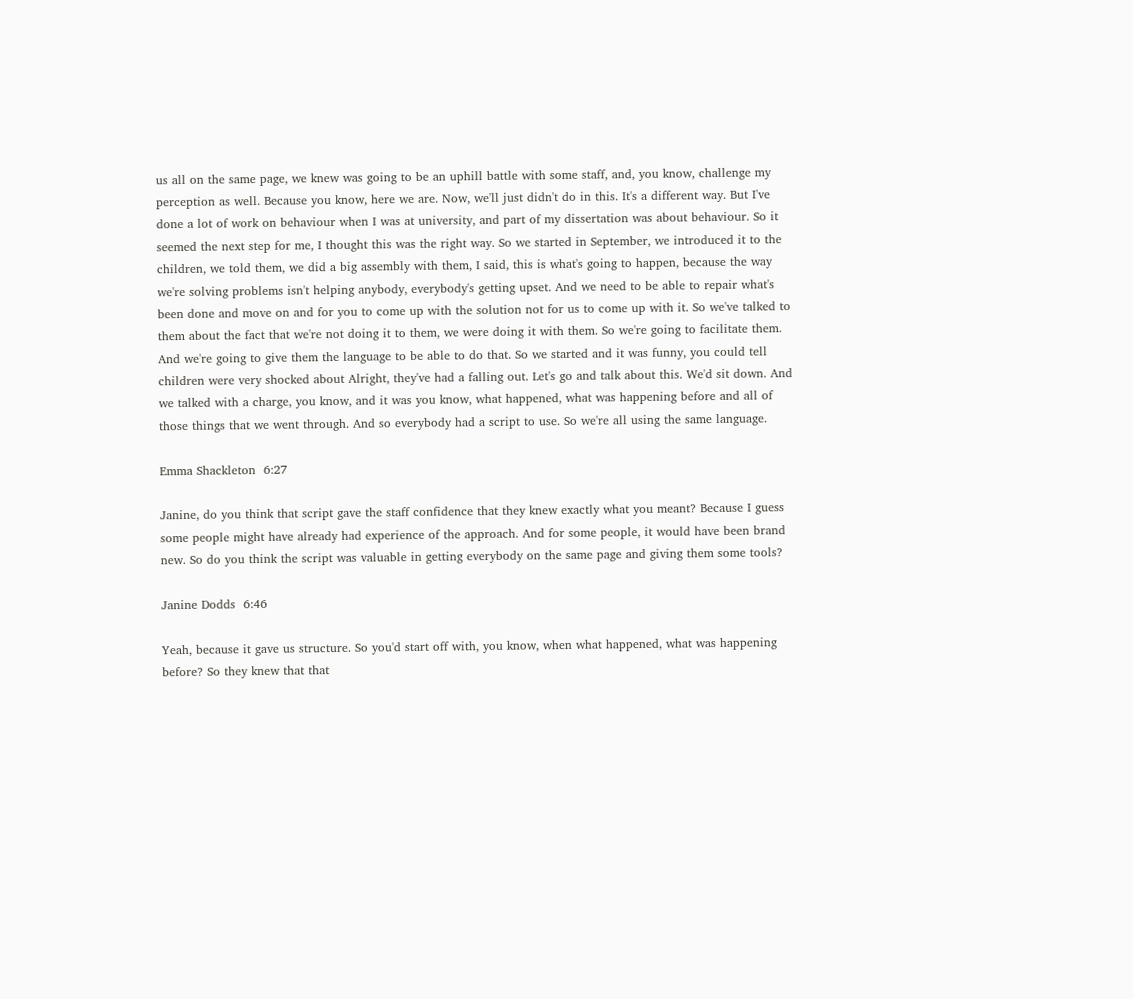us all on the same page, we knew was going to be an uphill battle with some staff, and, you know, challenge my perception as well. Because you know, here we are. Now, we'll just didn't do in this. It's a different way. But I've done a lot of work on behaviour when I was at university, and part of my dissertation was about behaviour. So it seemed the next step for me, I thought this was the right way. So we started in September, we introduced it to the children, we told them, we did a big assembly with them, I said, this is what's going to happen, because the way we're solving problems isn't helping anybody, everybody's getting upset. And we need to be able to repair what's been done and move on and for you to come up with the solution not for us to come up with it. So we've talked to them about the fact that we're not doing it to them, we were doing it with them. So we're going to facilitate them. And we're going to give them the language to be able to do that. So we started and it was funny, you could tell children were very shocked about Alright, they've had a falling out. Let's go and talk about this. We'd sit down. And we talked with a charge, you know, and it was you know, what happened, what was happening before and all of those things that we went through. And so everybody had a script to use. So we're all using the same language.

Emma Shackleton  6:27

Janine, do you think that script gave the staff confidence that they knew exactly what you meant? Because I guess some people might have already had experience of the approach. And for some people, it would have been brand new. So do you think the script was valuable in getting everybody on the same page and giving them some tools?

Janine Dodds  6:46

Yeah, because it gave us structure. So you'd start off with, you know, when what happened, what was happening before? So they knew that that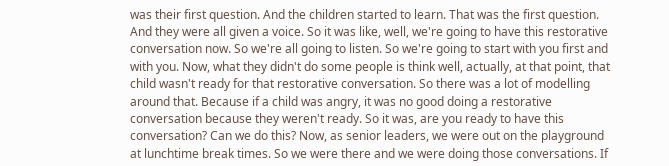was their first question. And the children started to learn. That was the first question. And they were all given a voice. So it was like, well, we're going to have this restorative conversation now. So we're all going to listen. So we're going to start with you first and with you. Now, what they didn't do some people is think well, actually, at that point, that child wasn't ready for that restorative conversation. So there was a lot of modelling around that. Because if a child was angry, it was no good doing a restorative conversation because they weren't ready. So it was, are you ready to have this conversation? Can we do this? Now, as senior leaders, we were out on the playground at lunchtime break times. So we were there and we were doing those conversations. If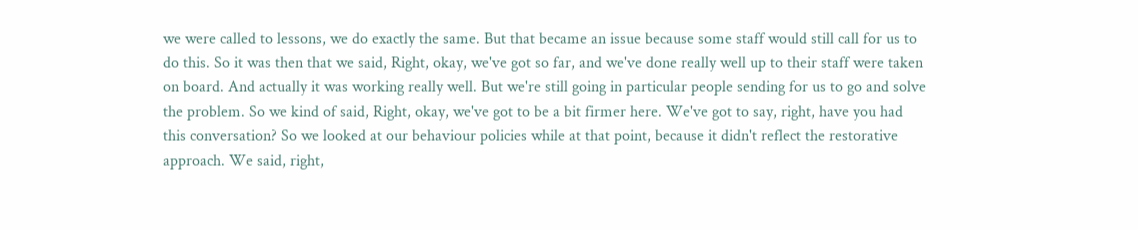we were called to lessons, we do exactly the same. But that became an issue because some staff would still call for us to do this. So it was then that we said, Right, okay, we've got so far, and we've done really well up to their staff were taken on board. And actually it was working really well. But we're still going in particular people sending for us to go and solve the problem. So we kind of said, Right, okay, we've got to be a bit firmer here. We've got to say, right, have you had this conversation? So we looked at our behaviour policies while at that point, because it didn't reflect the restorative approach. We said, right,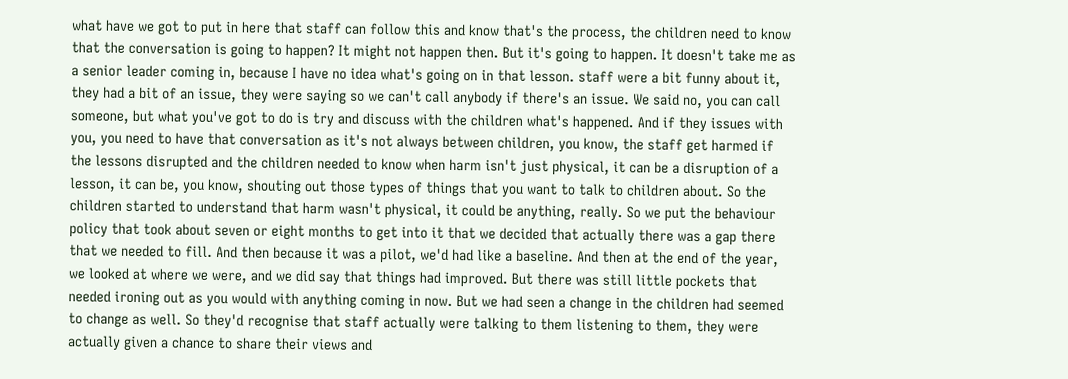what have we got to put in here that staff can follow this and know that's the process, the children need to know that the conversation is going to happen? It might not happen then. But it's going to happen. It doesn't take me as a senior leader coming in, because I have no idea what's going on in that lesson. staff were a bit funny about it, they had a bit of an issue, they were saying so we can't call anybody if there's an issue. We said no, you can call someone, but what you've got to do is try and discuss with the children what's happened. And if they issues with you, you need to have that conversation as it's not always between children, you know, the staff get harmed if the lessons disrupted and the children needed to know when harm isn't just physical, it can be a disruption of a lesson, it can be, you know, shouting out those types of things that you want to talk to children about. So the children started to understand that harm wasn't physical, it could be anything, really. So we put the behaviour policy that took about seven or eight months to get into it that we decided that actually there was a gap there that we needed to fill. And then because it was a pilot, we'd had like a baseline. And then at the end of the year, we looked at where we were, and we did say that things had improved. But there was still little pockets that needed ironing out as you would with anything coming in now. But we had seen a change in the children had seemed to change as well. So they'd recognise that staff actually were talking to them listening to them, they were actually given a chance to share their views and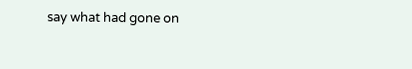say what had gone on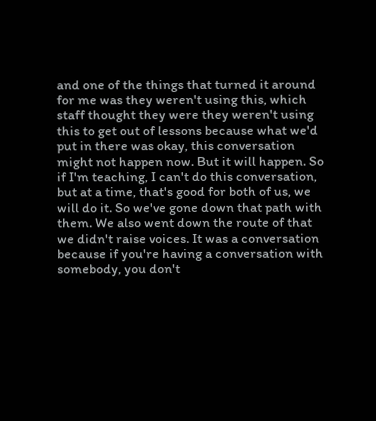and one of the things that turned it around for me was they weren't using this, which staff thought they were they weren't using this to get out of lessons because what we'd put in there was okay, this conversation might not happen now. But it will happen. So if I'm teaching, I can't do this conversation, but at a time, that's good for both of us, we will do it. So we've gone down that path with them. We also went down the route of that we didn't raise voices. It was a conversation because if you're having a conversation with somebody, you don't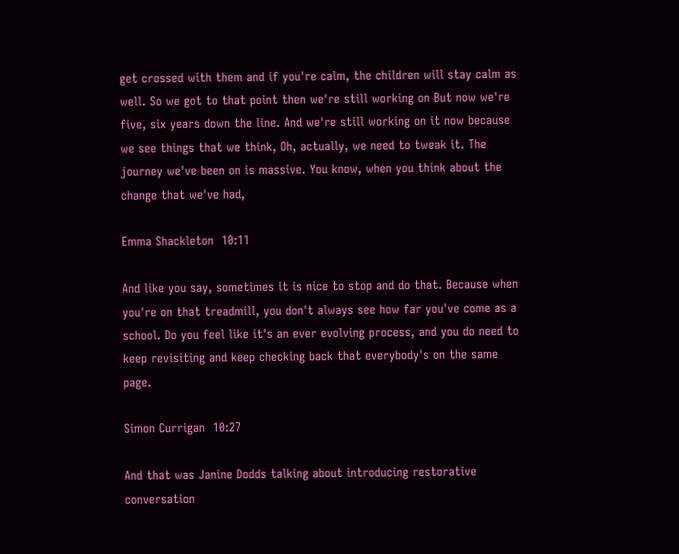get crossed with them and if you're calm, the children will stay calm as well. So we got to that point then we're still working on But now we're five, six years down the line. And we're still working on it now because we see things that we think, Oh, actually, we need to tweak it. The journey we've been on is massive. You know, when you think about the change that we've had,

Emma Shackleton  10:11

And like you say, sometimes it is nice to stop and do that. Because when you're on that treadmill, you don't always see how far you've come as a school. Do you feel like it's an ever evolving process, and you do need to keep revisiting and keep checking back that everybody's on the same page.

Simon Currigan  10:27

And that was Janine Dodds talking about introducing restorative conversation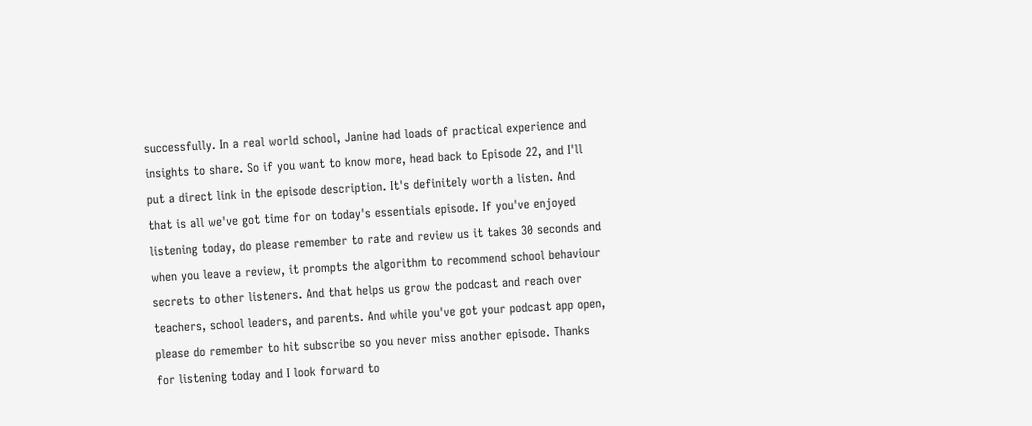successfully. In a real world school, Janine had loads of practical experience and insights to share. So if you want to know more, head back to Episode 22, and I'll put a direct link in the episode description. It's definitely worth a listen. And that is all we've got time for on today's essentials episode. If you've enjoyed listening today, do please remember to rate and review us it takes 30 seconds and when you leave a review, it prompts the algorithm to recommend school behaviour secrets to other listeners. And that helps us grow the podcast and reach over teachers, school leaders, and parents. And while you've got your podcast app open, please do remember to hit subscribe so you never miss another episode. Thanks for listening today and I look forward to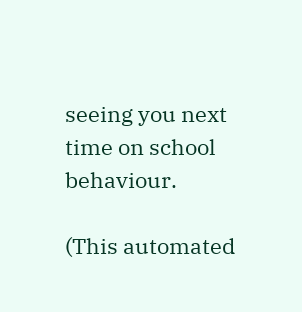seeing you next time on school behaviour.

(This automated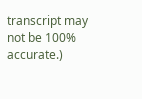transcript may not be 100% accurate.)